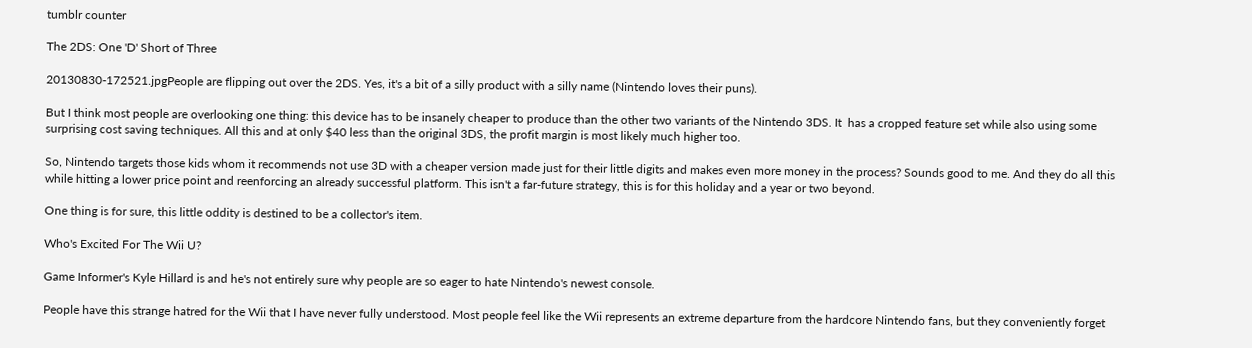tumblr counter

The 2DS: One 'D' Short of Three

20130830-172521.jpgPeople are flipping out over the 2DS. Yes, it's a bit of a silly product with a silly name (Nintendo loves their puns).

But I think most people are overlooking one thing: this device has to be insanely cheaper to produce than the other two variants of the Nintendo 3DS. It  has a cropped feature set while also using some surprising cost saving techniques. All this and at only $40 less than the original 3DS, the profit margin is most likely much higher too.

So, Nintendo targets those kids whom it recommends not use 3D with a cheaper version made just for their little digits and makes even more money in the process? Sounds good to me. And they do all this while hitting a lower price point and reenforcing an already successful platform. This isn't a far-future strategy, this is for this holiday and a year or two beyond.

One thing is for sure, this little oddity is destined to be a collector's item.

Who's Excited For The Wii U?

Game Informer's Kyle Hillard is and he's not entirely sure why people are so eager to hate Nintendo's newest console.

People have this strange hatred for the Wii that I have never fully understood. Most people feel like the Wii represents an extreme departure from the hardcore Nintendo fans, but they conveniently forget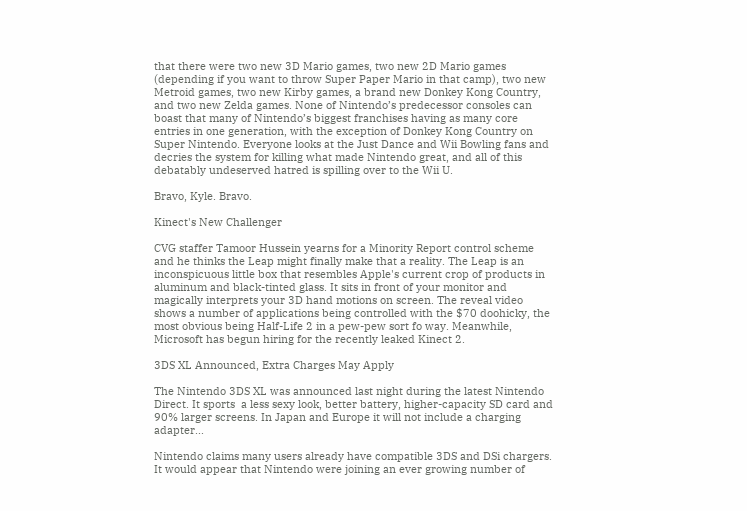that there were two new 3D Mario games, two new 2D Mario games (depending if you want to throw Super Paper Mario in that camp), two new Metroid games, two new Kirby games, a brand new Donkey Kong Country, and two new Zelda games. None of Nintendo’s predecessor consoles can boast that many of Nintendo’s biggest franchises having as many core entries in one generation, with the exception of Donkey Kong Country on Super Nintendo. Everyone looks at the Just Dance and Wii Bowling fans and decries the system for killing what made Nintendo great, and all of this debatably undeserved hatred is spilling over to the Wii U.

Bravo, Kyle. Bravo.

Kinect's New Challenger

CVG staffer Tamoor Hussein yearns for a Minority Report control scheme and he thinks the Leap might finally make that a reality. The Leap is an inconspicuous little box that resembles Apple's current crop of products in aluminum and black-tinted glass. It sits in front of your monitor and magically interprets your 3D hand motions on screen. The reveal video shows a number of applications being controlled with the $70 doohicky, the most obvious being Half-Life 2 in a pew-pew sort fo way. Meanwhile, Microsoft has begun hiring for the recently leaked Kinect 2.

3DS XL Announced, Extra Charges May Apply

The Nintendo 3DS XL was announced last night during the latest Nintendo Direct. It sports  a less sexy look, better battery, higher-capacity SD card and 90% larger screens. In Japan and Europe it will not include a charging adapter...

Nintendo claims many users already have compatible 3DS and DSi chargers. It would appear that Nintendo were joining an ever growing number of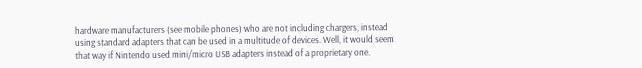hardware manufacturers (see mobile phones) who are not including chargers, instead using standard adapters that can be used in a multitude of devices. Well, it would seem that way if Nintendo used mini/micro USB adapters instead of a proprietary one.